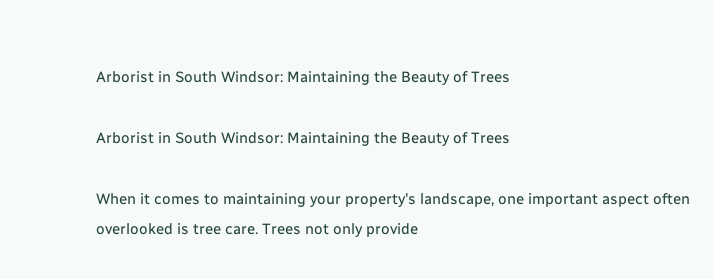Arborist in South Windsor: Maintaining the Beauty of Trees

Arborist in South Windsor: Maintaining the Beauty of Trees

When it comes to maintaining your property's landscape, one important aspect often overlooked is tree care. Trees not only provide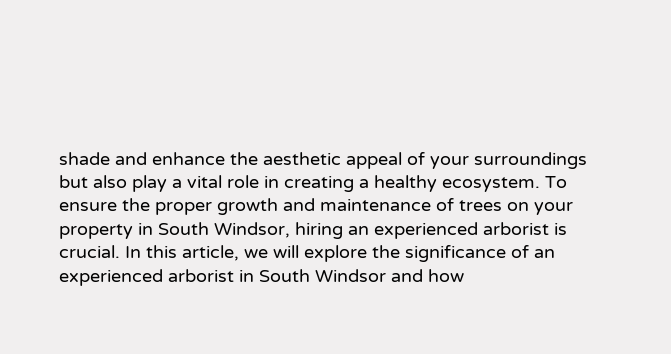shade and enhance the aesthetic appeal of your surroundings but also play a vital role in creating a healthy ecosystem. To ensure the proper growth and maintenance of trees on your property in South Windsor, hiring an experienced arborist is crucial. In this article, we will explore the significance of an experienced arborist in South Windsor and how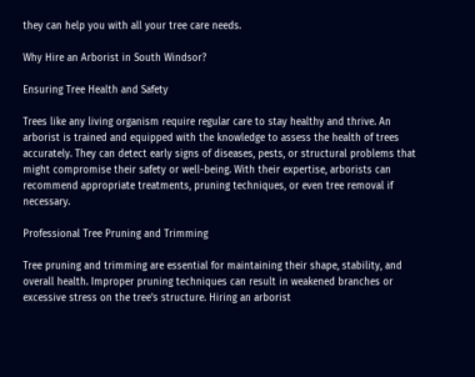they can help you with all your tree care needs.

Why Hire an Arborist in South Windsor?

Ensuring Tree Health and Safety

Trees like any living organism require regular care to stay healthy and thrive. An arborist is trained and equipped with the knowledge to assess the health of trees accurately. They can detect early signs of diseases, pests, or structural problems that might compromise their safety or well-being. With their expertise, arborists can recommend appropriate treatments, pruning techniques, or even tree removal if necessary.

Professional Tree Pruning and Trimming

Tree pruning and trimming are essential for maintaining their shape, stability, and overall health. Improper pruning techniques can result in weakened branches or excessive stress on the tree's structure. Hiring an arborist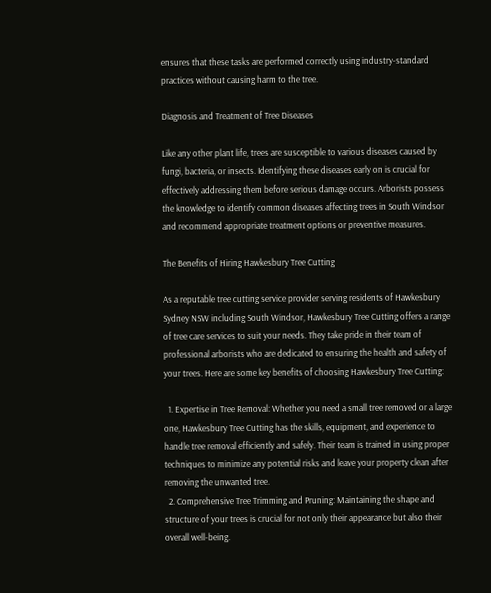ensures that these tasks are performed correctly using industry-standard practices without causing harm to the tree.

Diagnosis and Treatment of Tree Diseases

Like any other plant life, trees are susceptible to various diseases caused by fungi, bacteria, or insects. Identifying these diseases early on is crucial for effectively addressing them before serious damage occurs. Arborists possess the knowledge to identify common diseases affecting trees in South Windsor and recommend appropriate treatment options or preventive measures.

The Benefits of Hiring Hawkesbury Tree Cutting

As a reputable tree cutting service provider serving residents of Hawkesbury Sydney NSW including South Windsor, Hawkesbury Tree Cutting offers a range of tree care services to suit your needs. They take pride in their team of professional arborists who are dedicated to ensuring the health and safety of your trees. Here are some key benefits of choosing Hawkesbury Tree Cutting:

  1. Expertise in Tree Removal: Whether you need a small tree removed or a large one, Hawkesbury Tree Cutting has the skills, equipment, and experience to handle tree removal efficiently and safely. Their team is trained in using proper techniques to minimize any potential risks and leave your property clean after removing the unwanted tree.
  2. Comprehensive Tree Trimming and Pruning: Maintaining the shape and structure of your trees is crucial for not only their appearance but also their overall well-being.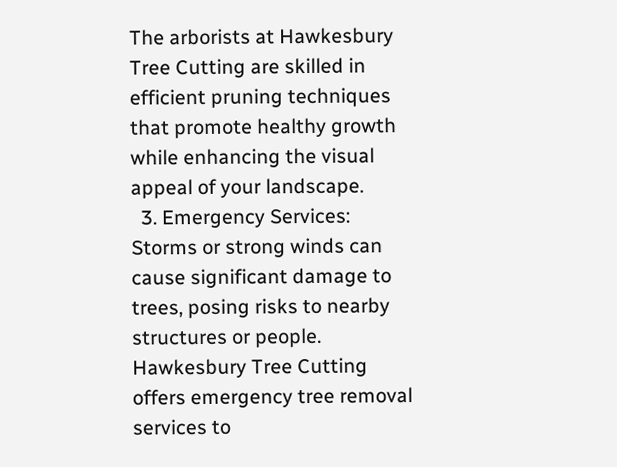The arborists at Hawkesbury Tree Cutting are skilled in efficient pruning techniques that promote healthy growth while enhancing the visual appeal of your landscape.
  3. Emergency Services: Storms or strong winds can cause significant damage to trees, posing risks to nearby structures or people. Hawkesbury Tree Cutting offers emergency tree removal services to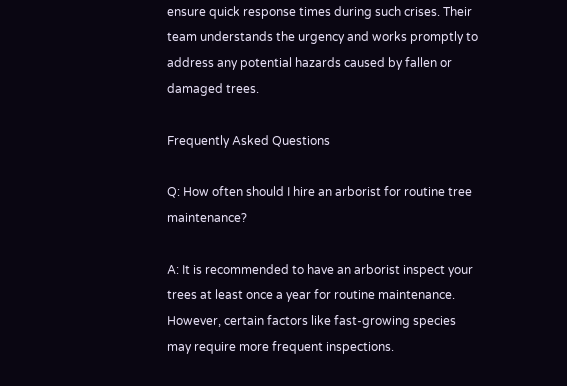ensure quick response times during such crises. Their team understands the urgency and works promptly to address any potential hazards caused by fallen or damaged trees.

Frequently Asked Questions

Q: How often should I hire an arborist for routine tree maintenance?

A: It is recommended to have an arborist inspect your trees at least once a year for routine maintenance. However, certain factors like fast-growing species may require more frequent inspections.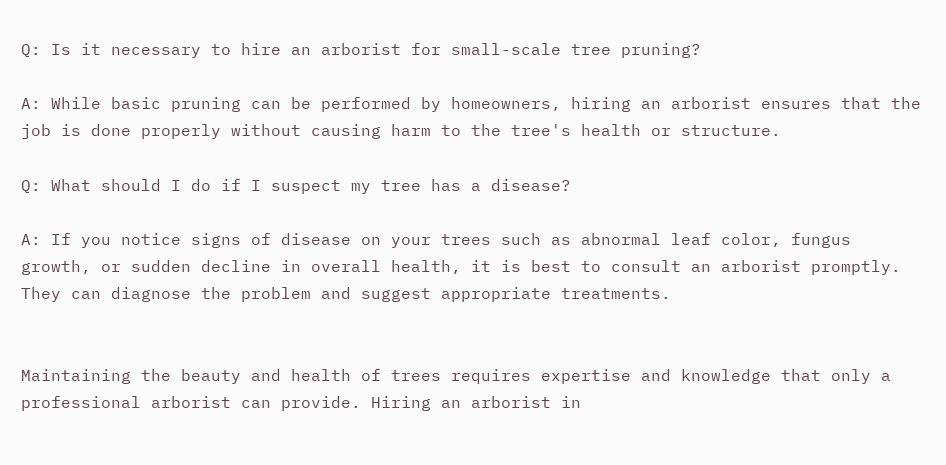Q: Is it necessary to hire an arborist for small-scale tree pruning?

A: While basic pruning can be performed by homeowners, hiring an arborist ensures that the job is done properly without causing harm to the tree's health or structure.

Q: What should I do if I suspect my tree has a disease?

A: If you notice signs of disease on your trees such as abnormal leaf color, fungus growth, or sudden decline in overall health, it is best to consult an arborist promptly. They can diagnose the problem and suggest appropriate treatments.


Maintaining the beauty and health of trees requires expertise and knowledge that only a professional arborist can provide. Hiring an arborist in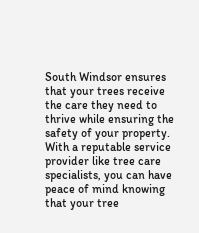South Windsor ensures that your trees receive the care they need to thrive while ensuring the safety of your property. With a reputable service provider like tree care specialists, you can have peace of mind knowing that your tree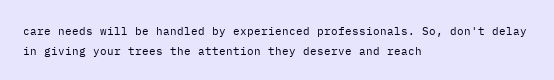care needs will be handled by experienced professionals. So, don't delay in giving your trees the attention they deserve and reach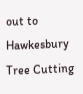out to Hawkesbury Tree Cutting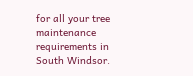for all your tree maintenance requirements in South Windsor.